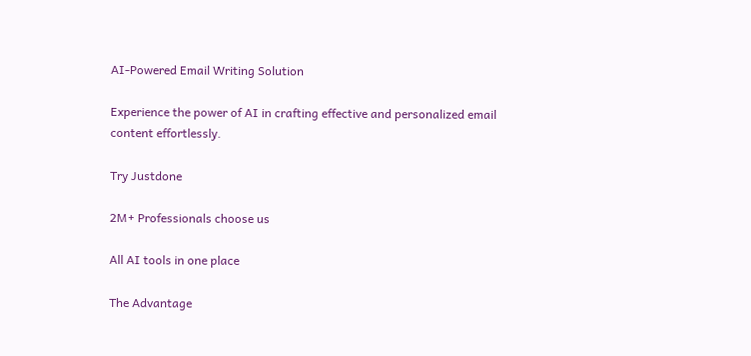AI-Powered Email Writing Solution

Experience the power of AI in crafting effective and personalized email content effortlessly.

Try Justdone

2M+ Professionals choose us

All AI tools in one place

The Advantage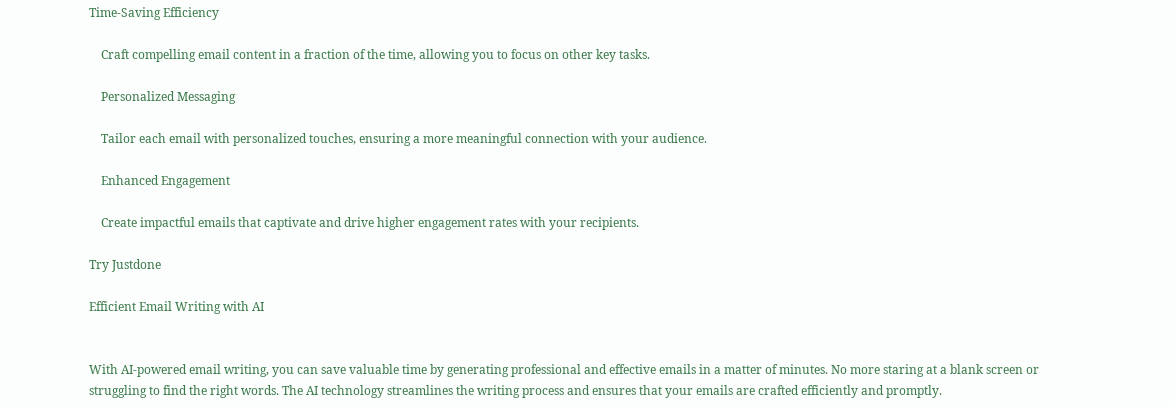Time-Saving Efficiency

    Craft compelling email content in a fraction of the time, allowing you to focus on other key tasks.

    Personalized Messaging

    Tailor each email with personalized touches, ensuring a more meaningful connection with your audience.

    Enhanced Engagement

    Create impactful emails that captivate and drive higher engagement rates with your recipients.

Try Justdone

Efficient Email Writing with AI


With AI-powered email writing, you can save valuable time by generating professional and effective emails in a matter of minutes. No more staring at a blank screen or struggling to find the right words. The AI technology streamlines the writing process and ensures that your emails are crafted efficiently and promptly.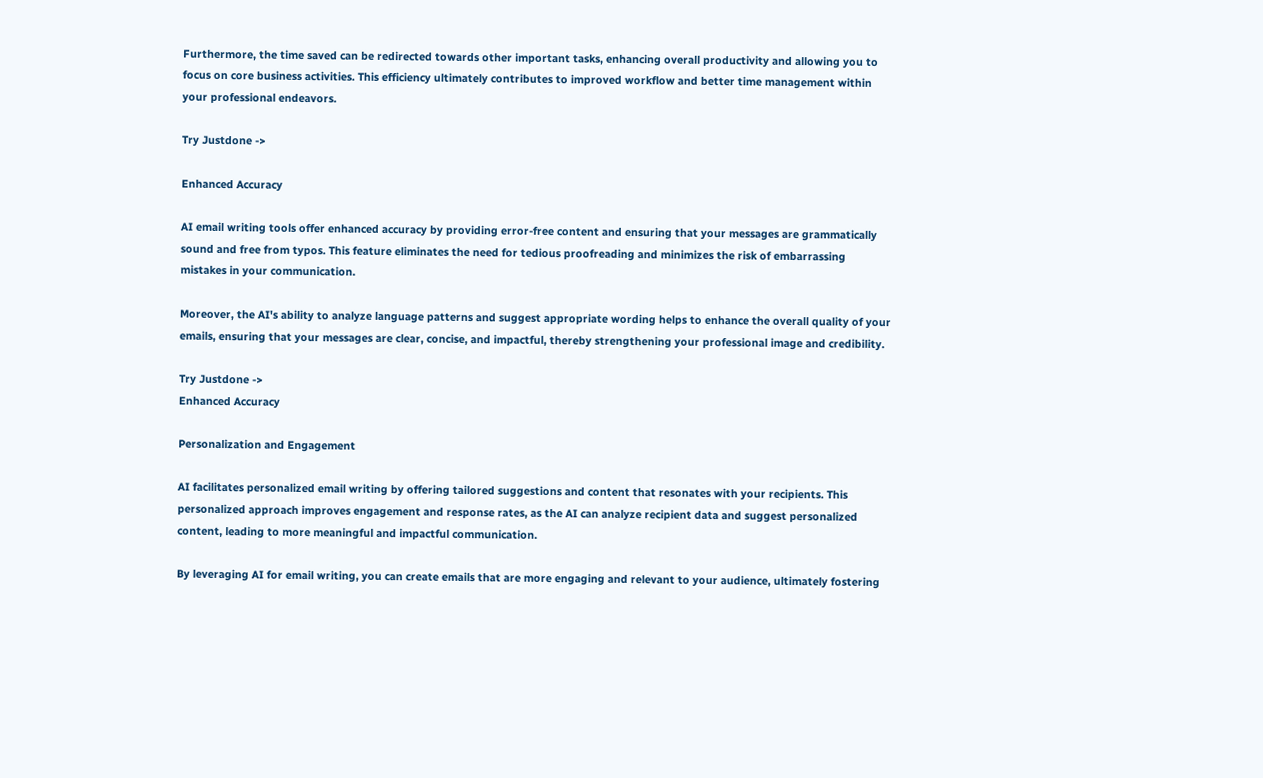Furthermore, the time saved can be redirected towards other important tasks, enhancing overall productivity and allowing you to focus on core business activities. This efficiency ultimately contributes to improved workflow and better time management within your professional endeavors.

Try Justdone ->

Enhanced Accuracy

AI email writing tools offer enhanced accuracy by providing error-free content and ensuring that your messages are grammatically sound and free from typos. This feature eliminates the need for tedious proofreading and minimizes the risk of embarrassing mistakes in your communication.

Moreover, the AI's ability to analyze language patterns and suggest appropriate wording helps to enhance the overall quality of your emails, ensuring that your messages are clear, concise, and impactful, thereby strengthening your professional image and credibility.

Try Justdone ->
Enhanced Accuracy

Personalization and Engagement

AI facilitates personalized email writing by offering tailored suggestions and content that resonates with your recipients. This personalized approach improves engagement and response rates, as the AI can analyze recipient data and suggest personalized content, leading to more meaningful and impactful communication.

By leveraging AI for email writing, you can create emails that are more engaging and relevant to your audience, ultimately fostering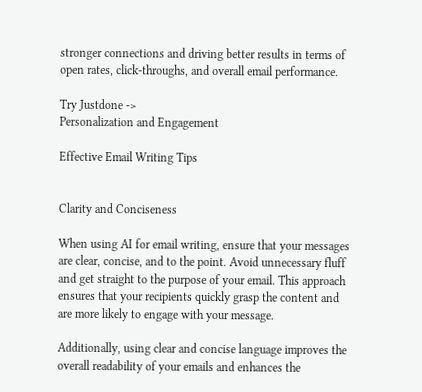stronger connections and driving better results in terms of open rates, click-throughs, and overall email performance.

Try Justdone ->
Personalization and Engagement

Effective Email Writing Tips


Clarity and Conciseness

When using AI for email writing, ensure that your messages are clear, concise, and to the point. Avoid unnecessary fluff and get straight to the purpose of your email. This approach ensures that your recipients quickly grasp the content and are more likely to engage with your message.

Additionally, using clear and concise language improves the overall readability of your emails and enhances the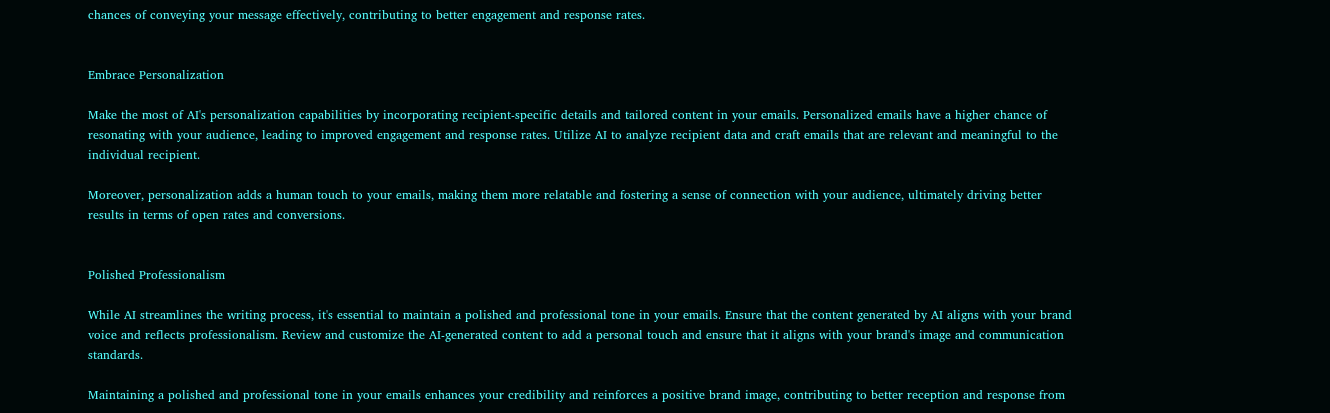chances of conveying your message effectively, contributing to better engagement and response rates.


Embrace Personalization

Make the most of AI's personalization capabilities by incorporating recipient-specific details and tailored content in your emails. Personalized emails have a higher chance of resonating with your audience, leading to improved engagement and response rates. Utilize AI to analyze recipient data and craft emails that are relevant and meaningful to the individual recipient.

Moreover, personalization adds a human touch to your emails, making them more relatable and fostering a sense of connection with your audience, ultimately driving better results in terms of open rates and conversions.


Polished Professionalism

While AI streamlines the writing process, it's essential to maintain a polished and professional tone in your emails. Ensure that the content generated by AI aligns with your brand voice and reflects professionalism. Review and customize the AI-generated content to add a personal touch and ensure that it aligns with your brand's image and communication standards.

Maintaining a polished and professional tone in your emails enhances your credibility and reinforces a positive brand image, contributing to better reception and response from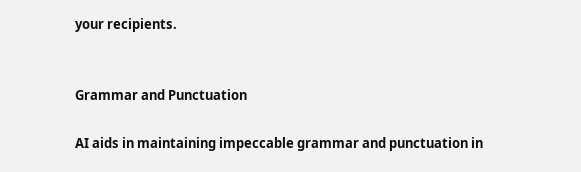your recipients.


Grammar and Punctuation

AI aids in maintaining impeccable grammar and punctuation in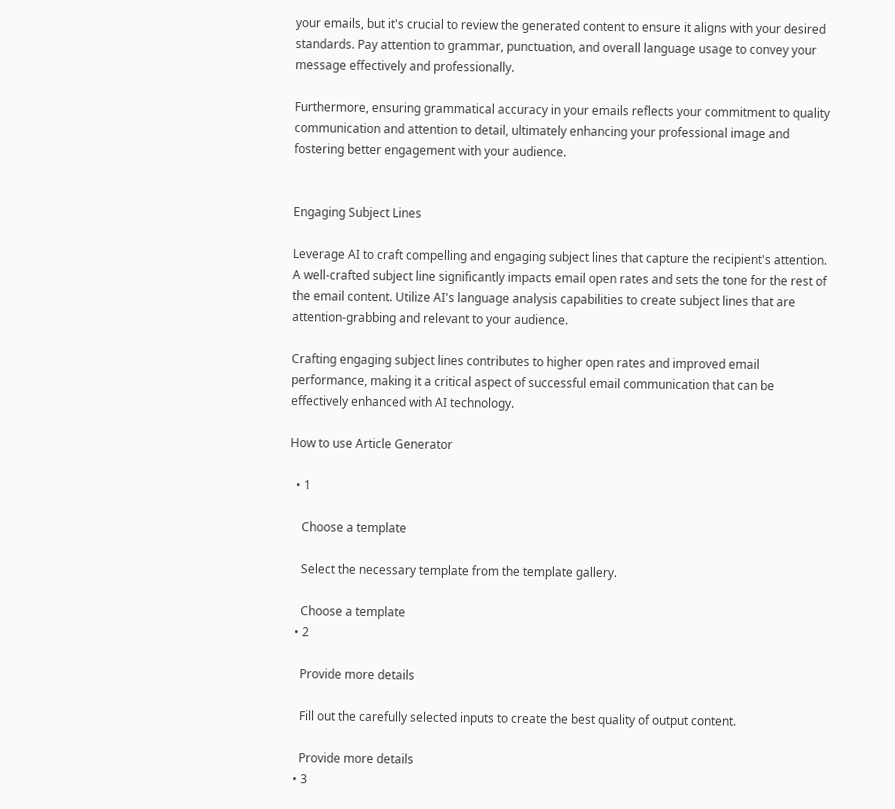your emails, but it's crucial to review the generated content to ensure it aligns with your desired standards. Pay attention to grammar, punctuation, and overall language usage to convey your message effectively and professionally.

Furthermore, ensuring grammatical accuracy in your emails reflects your commitment to quality communication and attention to detail, ultimately enhancing your professional image and fostering better engagement with your audience.


Engaging Subject Lines

Leverage AI to craft compelling and engaging subject lines that capture the recipient's attention. A well-crafted subject line significantly impacts email open rates and sets the tone for the rest of the email content. Utilize AI's language analysis capabilities to create subject lines that are attention-grabbing and relevant to your audience.

Crafting engaging subject lines contributes to higher open rates and improved email performance, making it a critical aspect of successful email communication that can be effectively enhanced with AI technology.

How to use Article Generator

  • 1

    Choose a template

    Select the necessary template from the template gallery.

    Choose a template
  • 2

    Provide more details

    Fill out the carefully selected inputs to create the best quality of output content.

    Provide more details
  • 3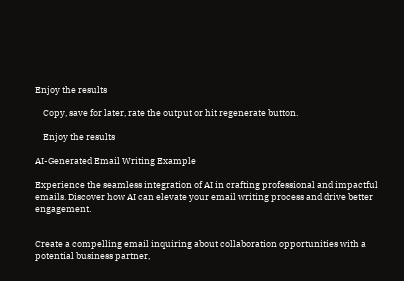Enjoy the results

    Copy, save for later, rate the output or hit regenerate button.

    Enjoy the results

AI-Generated Email Writing Example

Experience the seamless integration of AI in crafting professional and impactful emails. Discover how AI can elevate your email writing process and drive better engagement.


Create a compelling email inquiring about collaboration opportunities with a potential business partner,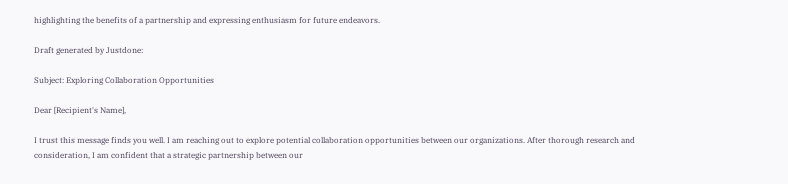highlighting the benefits of a partnership and expressing enthusiasm for future endeavors.

Draft generated by Justdone:

Subject: Exploring Collaboration Opportunities

Dear [Recipient's Name],

I trust this message finds you well. I am reaching out to explore potential collaboration opportunities between our organizations. After thorough research and consideration, I am confident that a strategic partnership between our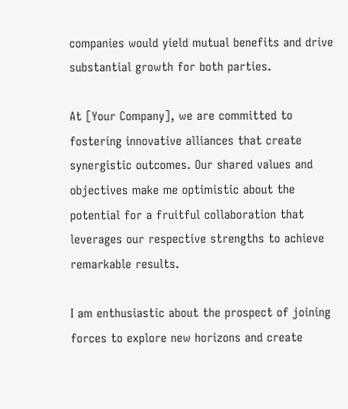companies would yield mutual benefits and drive substantial growth for both parties.

At [Your Company], we are committed to fostering innovative alliances that create synergistic outcomes. Our shared values and objectives make me optimistic about the potential for a fruitful collaboration that leverages our respective strengths to achieve remarkable results.

I am enthusiastic about the prospect of joining forces to explore new horizons and create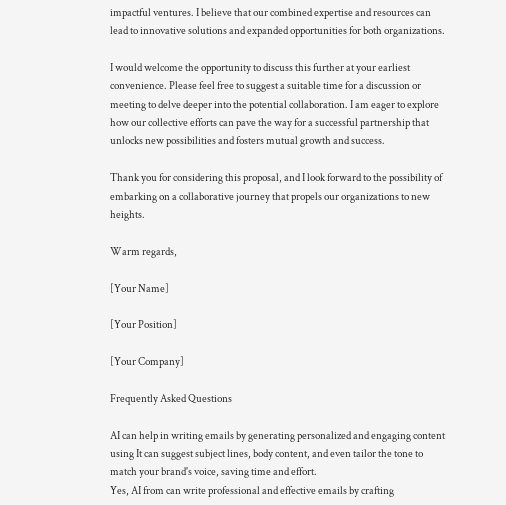impactful ventures. I believe that our combined expertise and resources can lead to innovative solutions and expanded opportunities for both organizations.

I would welcome the opportunity to discuss this further at your earliest convenience. Please feel free to suggest a suitable time for a discussion or meeting to delve deeper into the potential collaboration. I am eager to explore how our collective efforts can pave the way for a successful partnership that unlocks new possibilities and fosters mutual growth and success.

Thank you for considering this proposal, and I look forward to the possibility of embarking on a collaborative journey that propels our organizations to new heights.

Warm regards,

[Your Name]

[Your Position]

[Your Company]

Frequently Asked Questions

AI can help in writing emails by generating personalized and engaging content using It can suggest subject lines, body content, and even tailor the tone to match your brand's voice, saving time and effort.
Yes, AI from can write professional and effective emails by crafting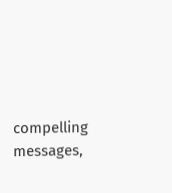compelling messages,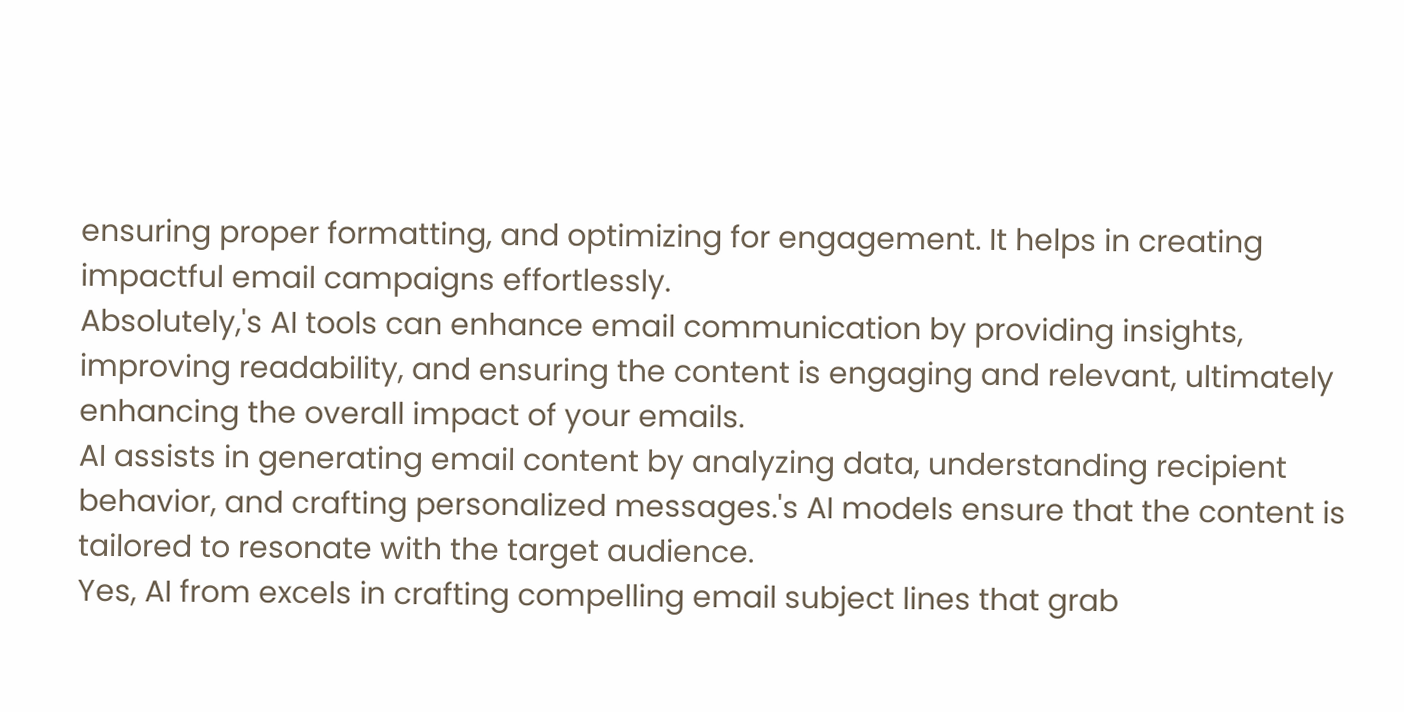ensuring proper formatting, and optimizing for engagement. It helps in creating impactful email campaigns effortlessly.
Absolutely,'s AI tools can enhance email communication by providing insights, improving readability, and ensuring the content is engaging and relevant, ultimately enhancing the overall impact of your emails.
AI assists in generating email content by analyzing data, understanding recipient behavior, and crafting personalized messages.'s AI models ensure that the content is tailored to resonate with the target audience.
Yes, AI from excels in crafting compelling email subject lines that grab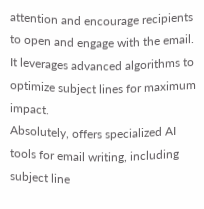attention and encourage recipients to open and engage with the email. It leverages advanced algorithms to optimize subject lines for maximum impact.
Absolutely, offers specialized AI tools for email writing, including subject line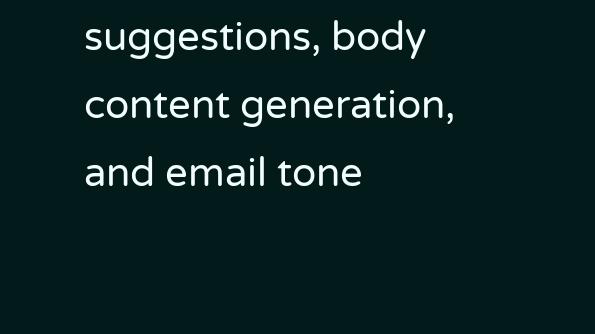suggestions, body content generation, and email tone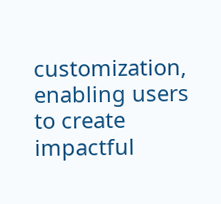customization, enabling users to create impactful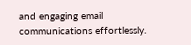and engaging email communications effortlessly.